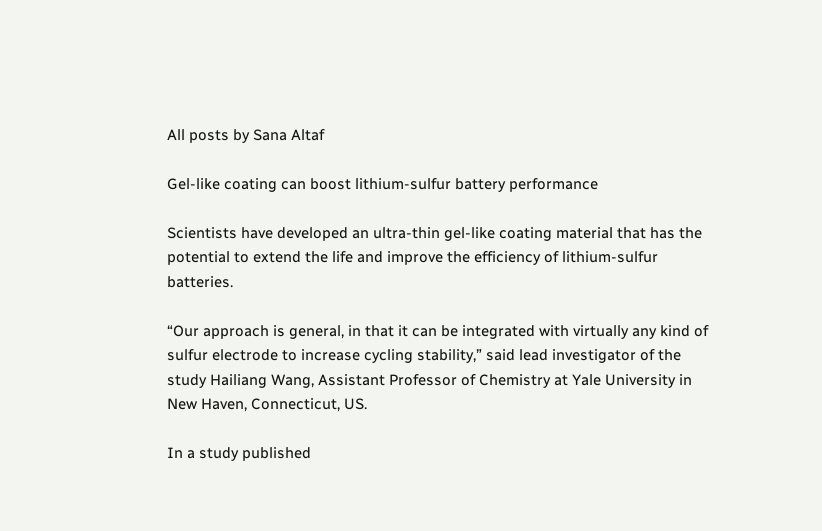All posts by Sana Altaf

Gel-like coating can boost lithium-sulfur battery performance

Scientists have developed an ultra-thin gel-like coating material that has the potential to extend the life and improve the efficiency of lithium-sulfur batteries.

“Our approach is general, in that it can be integrated with virtually any kind of sulfur electrode to increase cycling stability,” said lead investigator of the study Hailiang Wang, Assistant Professor of Chemistry at Yale University in New Haven, Connecticut, US.

In a study published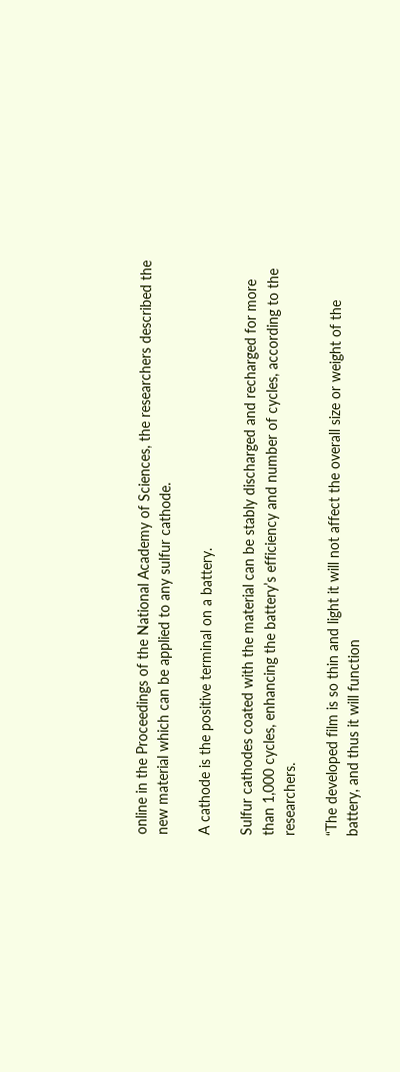online in the Proceedings of the National Academy of Sciences, the researchers described the new material which can be applied to any sulfur cathode.

A cathode is the positive terminal on a battery.

Sulfur cathodes coated with the material can be stably discharged and recharged for more than 1,000 cycles, enhancing the battery’s efficiency and number of cycles, according to the researchers.

“The developed film is so thin and light it will not affect the overall size or weight of the battery, and thus it will function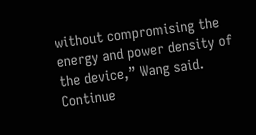without compromising the energy and power density of the device,” Wang said. Continue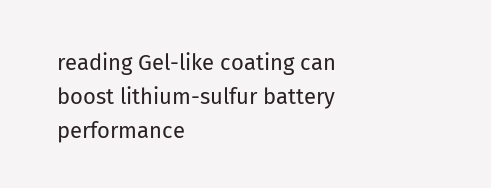reading Gel-like coating can boost lithium-sulfur battery performance